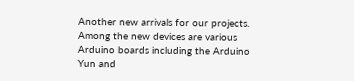Another new arrivals for our projects. Among the new devices are various Arduino boards including the Arduino Yun and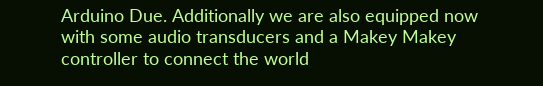Arduino Due. Additionally we are also equipped now with some audio transducers and a Makey Makey controller to connect the world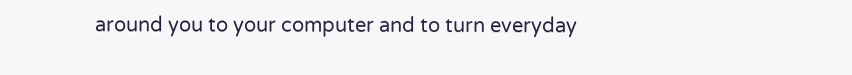around you to your computer and to turn everyday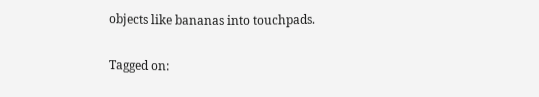objects like bananas into touchpads.

Tagged on: